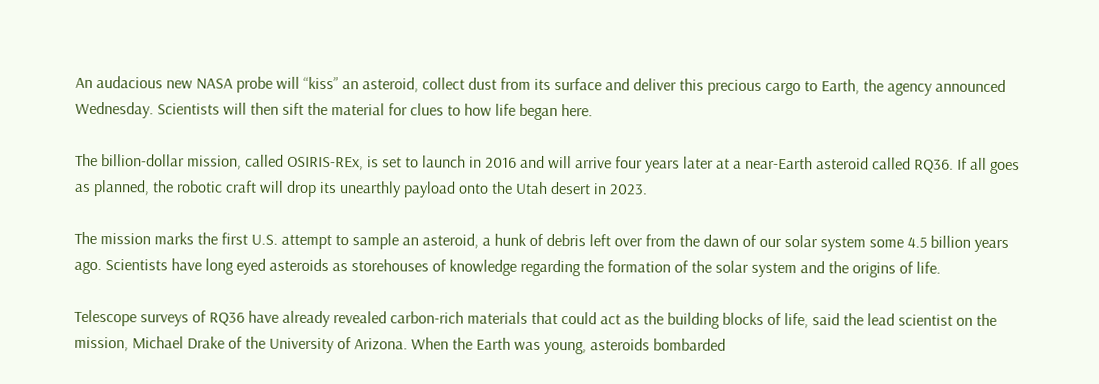An audacious new NASA probe will “kiss” an asteroid, collect dust from its surface and deliver this precious cargo to Earth, the agency announced Wednesday. Scientists will then sift the material for clues to how life began here.

The billion-dollar mission, called OSIRIS-REx, is set to launch in 2016 and will arrive four years later at a near-Earth asteroid called RQ36. If all goes as planned, the robotic craft will drop its unearthly payload onto the Utah desert in 2023.

The mission marks the first U.S. attempt to sample an asteroid, a hunk of debris left over from the dawn of our solar system some 4.5 billion years ago. Scientists have long eyed asteroids as storehouses of knowledge regarding the formation of the solar system and the origins of life.

Telescope surveys of RQ36 have already revealed carbon-rich materials that could act as the building blocks of life, said the lead scientist on the mission, Michael Drake of the University of Arizona. When the Earth was young, asteroids bombarded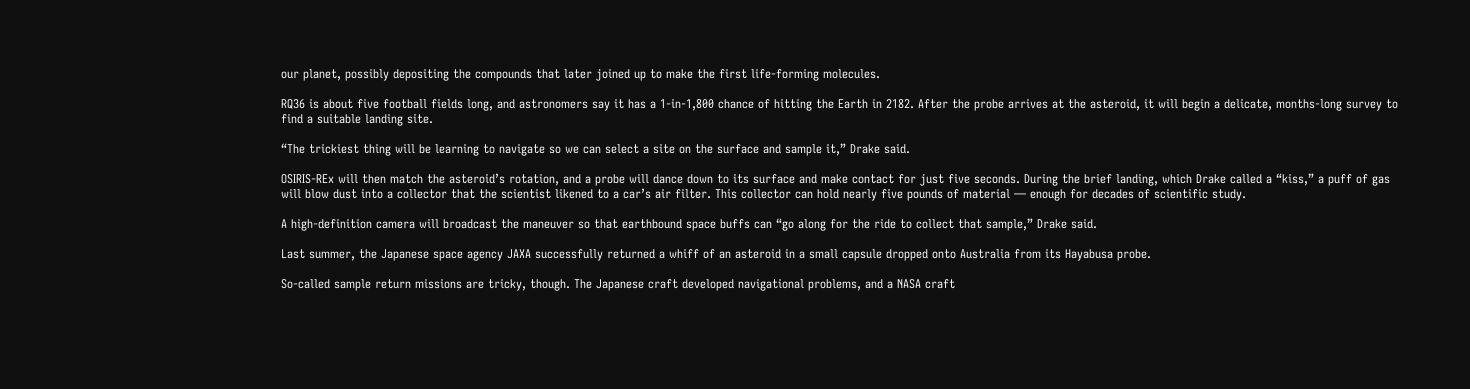our planet, possibly depositing the compounds that later joined up to make the first life-forming molecules.

RQ36 is about five football fields long, and astronomers say it has a 1-in-1,800 chance of hitting the Earth in 2182. After the probe arrives at the asteroid, it will begin a delicate, months-long survey to find a suitable landing site.

“The trickiest thing will be learning to navigate so we can select a site on the surface and sample it,” Drake said.

OSIRIS-REx will then match the asteroid’s rotation, and a probe will dance down to its surface and make contact for just five seconds. During the brief landing, which Drake called a “kiss,” a puff of gas will blow dust into a collector that the scientist likened to a car’s air filter. This collector can hold nearly five pounds of material — enough for decades of scientific study.

A high-definition camera will broadcast the maneuver so that earthbound space buffs can “go along for the ride to collect that sample,” Drake said.

Last summer, the Japanese space agency JAXA successfully returned a whiff of an asteroid in a small capsule dropped onto Australia from its Hayabusa probe.

So-called sample return missions are tricky, though. The Japanese craft developed navigational problems, and a NASA craft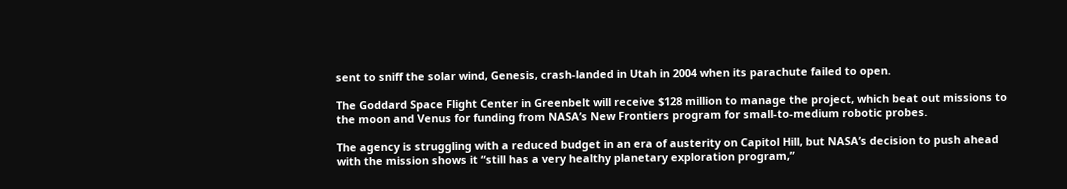sent to sniff the solar wind, Genesis, crash-landed in Utah in 2004 when its parachute failed to open.

The Goddard Space Flight Center in Greenbelt will receive $128 million to manage the project, which beat out missions to the moon and Venus for funding from NASA’s New Frontiers program for small-to-medium robotic probes.

The agency is struggling with a reduced budget in an era of austerity on Capitol Hill, but NASA’s decision to push ahead with the mission shows it “still has a very healthy planetary exploration program,”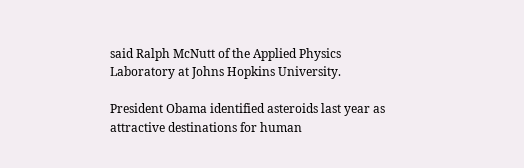said Ralph McNutt of the Applied Physics Laboratory at Johns Hopkins University.

President Obama identified asteroids last year as attractive destinations for human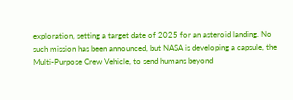exploration, setting a target date of 2025 for an asteroid landing. No such mission has been announced, but NASA is developing a capsule, the Multi-Purpose Crew Vehicle, to send humans beyond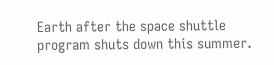Earth after the space shuttle program shuts down this summer.